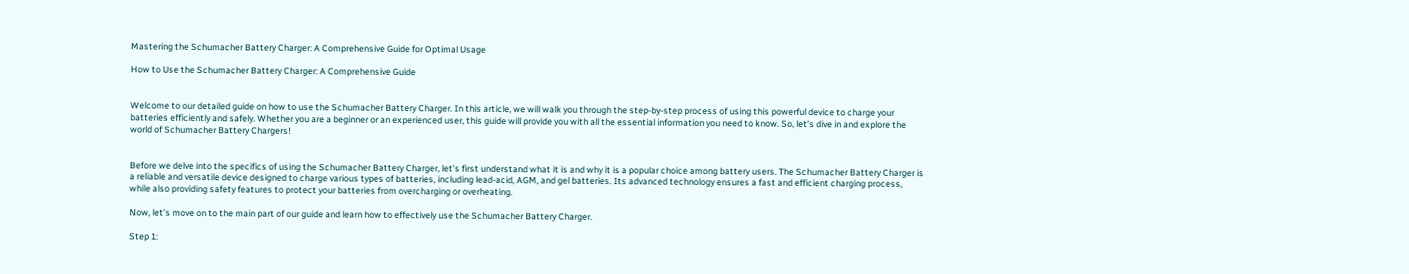Mastering the Schumacher Battery Charger: A Comprehensive Guide for Optimal Usage

How to Use the Schumacher Battery Charger: A Comprehensive Guide


Welcome to our detailed guide on how to use the Schumacher Battery Charger. In this article, we will walk you through the step-by-step process of using this powerful device to charge your batteries efficiently and safely. Whether you are a beginner or an experienced user, this guide will provide you with all the essential information you need to know. So, let’s dive in and explore the world of Schumacher Battery Chargers!


Before we delve into the specifics of using the Schumacher Battery Charger, let’s first understand what it is and why it is a popular choice among battery users. The Schumacher Battery Charger is a reliable and versatile device designed to charge various types of batteries, including lead-acid, AGM, and gel batteries. Its advanced technology ensures a fast and efficient charging process, while also providing safety features to protect your batteries from overcharging or overheating.

Now, let’s move on to the main part of our guide and learn how to effectively use the Schumacher Battery Charger.

Step 1: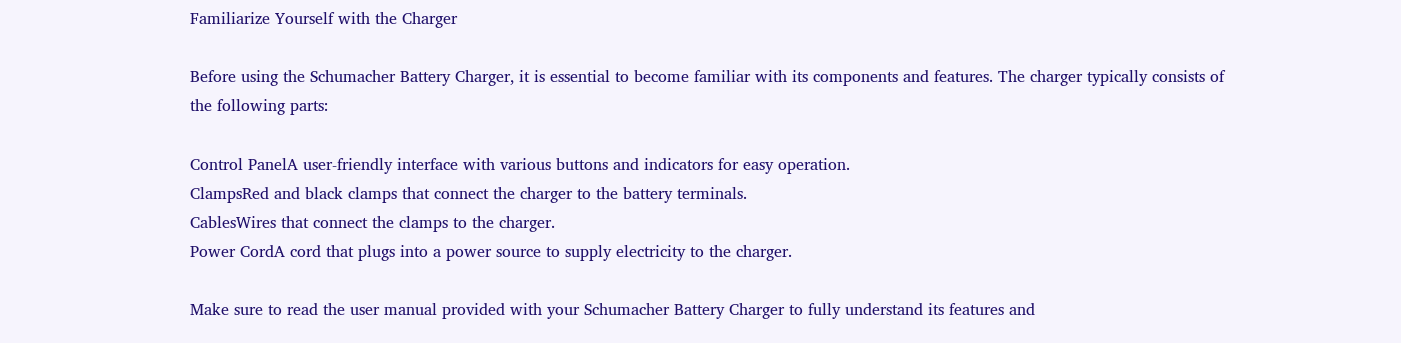Familiarize Yourself with the Charger

Before using the Schumacher Battery Charger, it is essential to become familiar with its components and features. The charger typically consists of the following parts:

Control PanelA user-friendly interface with various buttons and indicators for easy operation.
ClampsRed and black clamps that connect the charger to the battery terminals.
CablesWires that connect the clamps to the charger.
Power CordA cord that plugs into a power source to supply electricity to the charger.

Make sure to read the user manual provided with your Schumacher Battery Charger to fully understand its features and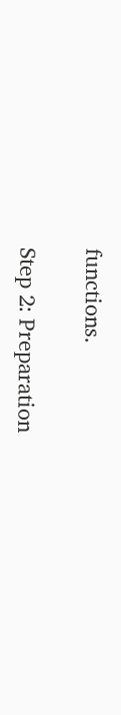functions.

Step 2: Preparation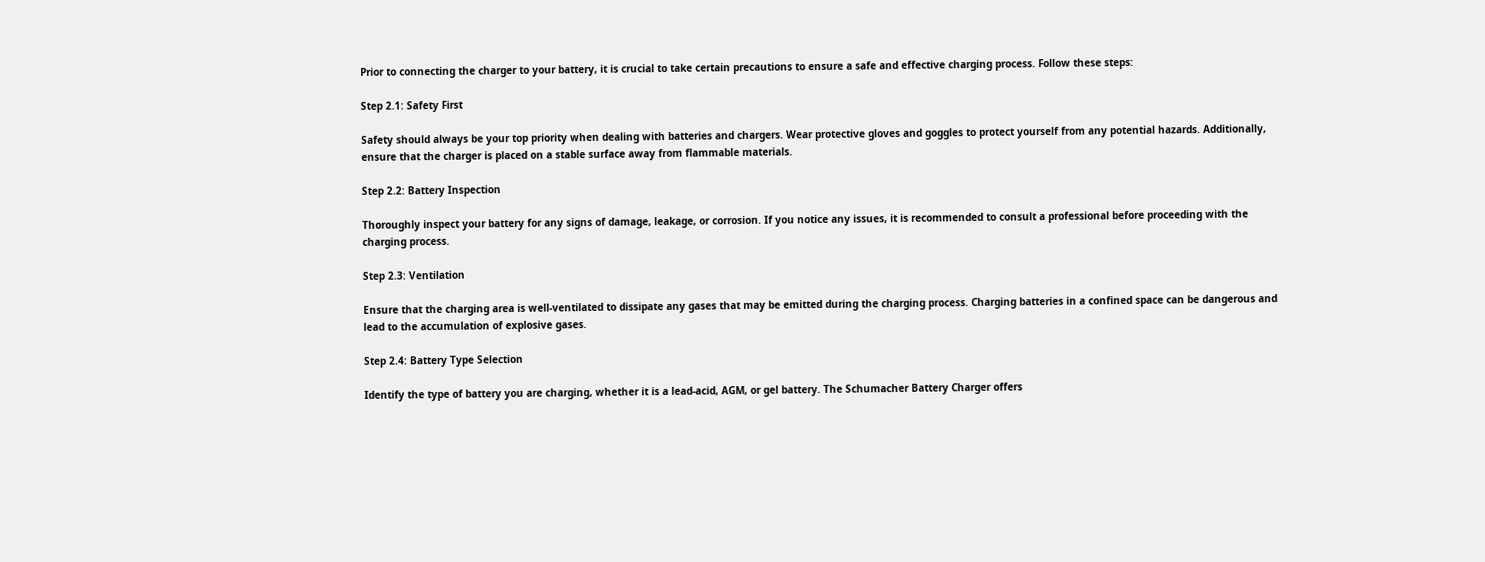Prior to connecting the charger to your battery, it is crucial to take certain precautions to ensure a safe and effective charging process. Follow these steps:

Step 2.1: Safety First

Safety should always be your top priority when dealing with batteries and chargers. Wear protective gloves and goggles to protect yourself from any potential hazards. Additionally, ensure that the charger is placed on a stable surface away from flammable materials.

Step 2.2: Battery Inspection

Thoroughly inspect your battery for any signs of damage, leakage, or corrosion. If you notice any issues, it is recommended to consult a professional before proceeding with the charging process.

Step 2.3: Ventilation

Ensure that the charging area is well-ventilated to dissipate any gases that may be emitted during the charging process. Charging batteries in a confined space can be dangerous and lead to the accumulation of explosive gases.

Step 2.4: Battery Type Selection

Identify the type of battery you are charging, whether it is a lead-acid, AGM, or gel battery. The Schumacher Battery Charger offers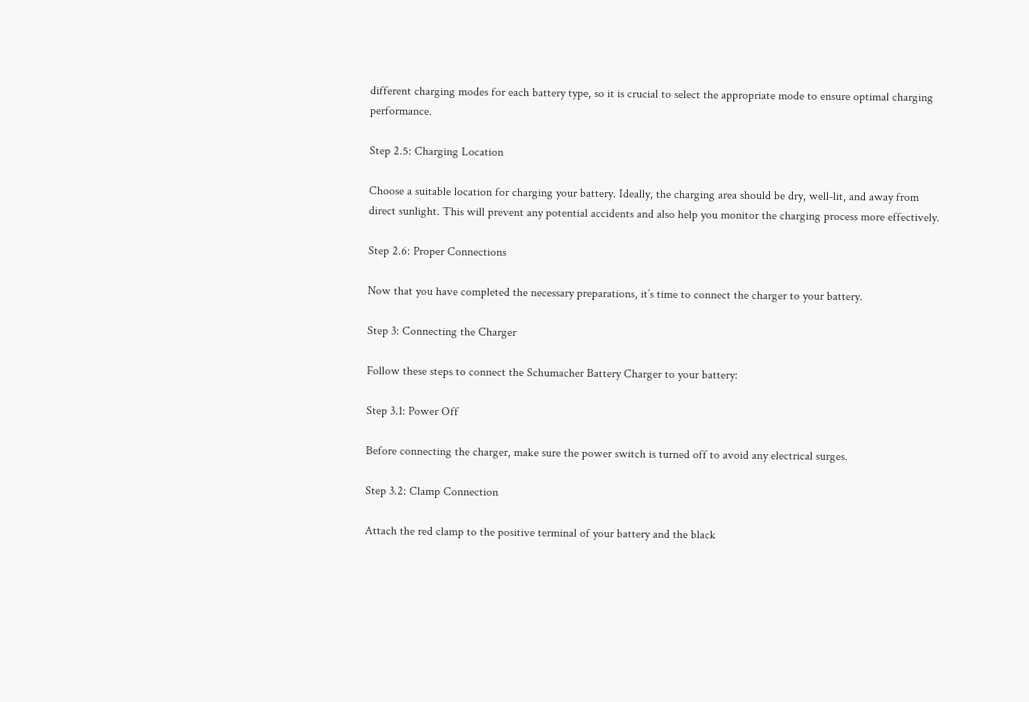different charging modes for each battery type, so it is crucial to select the appropriate mode to ensure optimal charging performance.

Step 2.5: Charging Location

Choose a suitable location for charging your battery. Ideally, the charging area should be dry, well-lit, and away from direct sunlight. This will prevent any potential accidents and also help you monitor the charging process more effectively.

Step 2.6: Proper Connections

Now that you have completed the necessary preparations, it’s time to connect the charger to your battery.

Step 3: Connecting the Charger

Follow these steps to connect the Schumacher Battery Charger to your battery:

Step 3.1: Power Off

Before connecting the charger, make sure the power switch is turned off to avoid any electrical surges.

Step 3.2: Clamp Connection

Attach the red clamp to the positive terminal of your battery and the black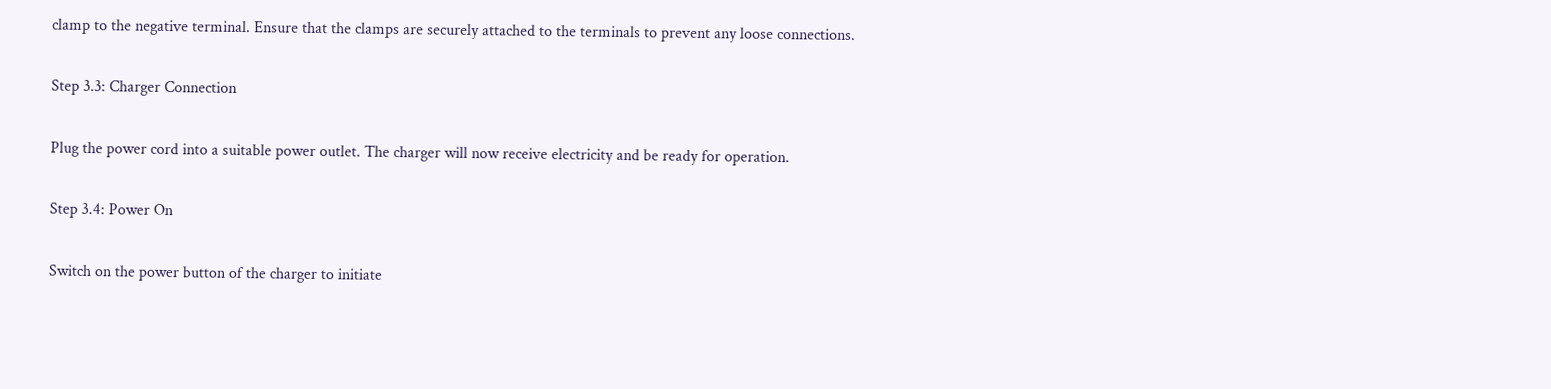clamp to the negative terminal. Ensure that the clamps are securely attached to the terminals to prevent any loose connections.

Step 3.3: Charger Connection

Plug the power cord into a suitable power outlet. The charger will now receive electricity and be ready for operation.

Step 3.4: Power On

Switch on the power button of the charger to initiate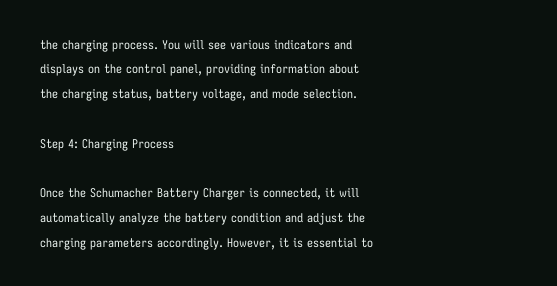the charging process. You will see various indicators and displays on the control panel, providing information about the charging status, battery voltage, and mode selection.

Step 4: Charging Process

Once the Schumacher Battery Charger is connected, it will automatically analyze the battery condition and adjust the charging parameters accordingly. However, it is essential to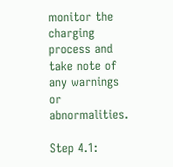monitor the charging process and take note of any warnings or abnormalities.

Step 4.1: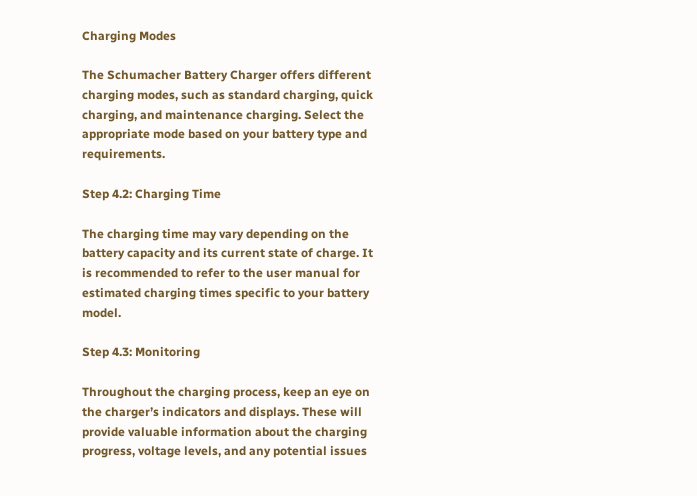Charging Modes

The Schumacher Battery Charger offers different charging modes, such as standard charging, quick charging, and maintenance charging. Select the appropriate mode based on your battery type and requirements.

Step 4.2: Charging Time

The charging time may vary depending on the battery capacity and its current state of charge. It is recommended to refer to the user manual for estimated charging times specific to your battery model.

Step 4.3: Monitoring

Throughout the charging process, keep an eye on the charger’s indicators and displays. These will provide valuable information about the charging progress, voltage levels, and any potential issues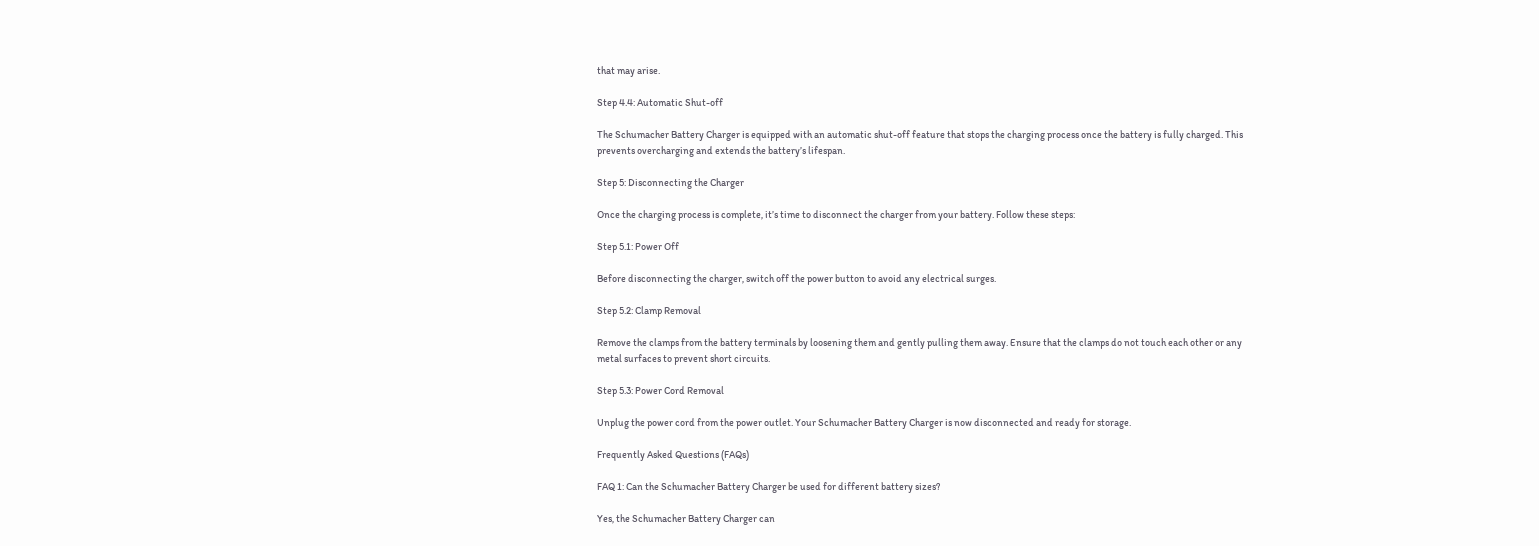that may arise.

Step 4.4: Automatic Shut-off

The Schumacher Battery Charger is equipped with an automatic shut-off feature that stops the charging process once the battery is fully charged. This prevents overcharging and extends the battery’s lifespan.

Step 5: Disconnecting the Charger

Once the charging process is complete, it’s time to disconnect the charger from your battery. Follow these steps:

Step 5.1: Power Off

Before disconnecting the charger, switch off the power button to avoid any electrical surges.

Step 5.2: Clamp Removal

Remove the clamps from the battery terminals by loosening them and gently pulling them away. Ensure that the clamps do not touch each other or any metal surfaces to prevent short circuits.

Step 5.3: Power Cord Removal

Unplug the power cord from the power outlet. Your Schumacher Battery Charger is now disconnected and ready for storage.

Frequently Asked Questions (FAQs)

FAQ 1: Can the Schumacher Battery Charger be used for different battery sizes?

Yes, the Schumacher Battery Charger can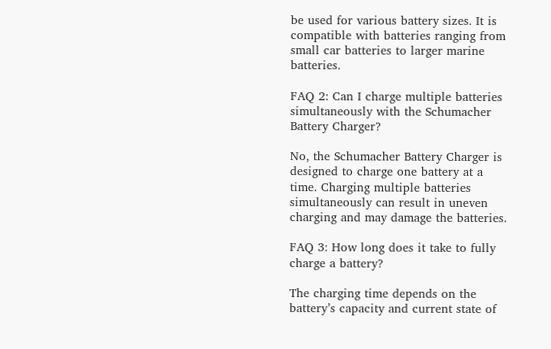be used for various battery sizes. It is compatible with batteries ranging from small car batteries to larger marine batteries.

FAQ 2: Can I charge multiple batteries simultaneously with the Schumacher Battery Charger?

No, the Schumacher Battery Charger is designed to charge one battery at a time. Charging multiple batteries simultaneously can result in uneven charging and may damage the batteries.

FAQ 3: How long does it take to fully charge a battery?

The charging time depends on the battery’s capacity and current state of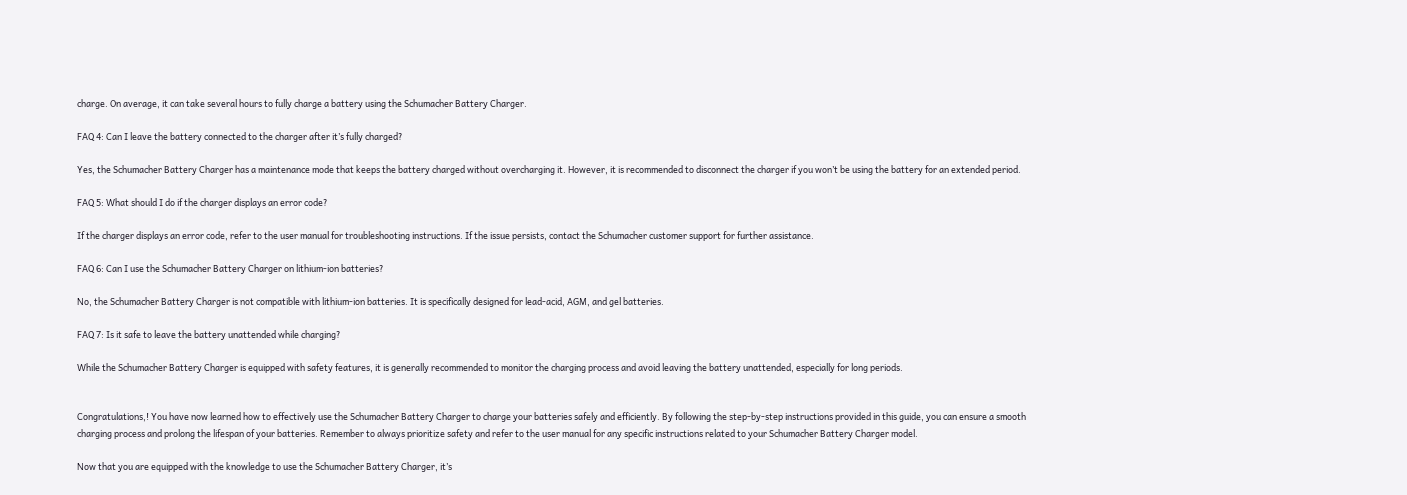charge. On average, it can take several hours to fully charge a battery using the Schumacher Battery Charger.

FAQ 4: Can I leave the battery connected to the charger after it’s fully charged?

Yes, the Schumacher Battery Charger has a maintenance mode that keeps the battery charged without overcharging it. However, it is recommended to disconnect the charger if you won’t be using the battery for an extended period.

FAQ 5: What should I do if the charger displays an error code?

If the charger displays an error code, refer to the user manual for troubleshooting instructions. If the issue persists, contact the Schumacher customer support for further assistance.

FAQ 6: Can I use the Schumacher Battery Charger on lithium-ion batteries?

No, the Schumacher Battery Charger is not compatible with lithium-ion batteries. It is specifically designed for lead-acid, AGM, and gel batteries.

FAQ 7: Is it safe to leave the battery unattended while charging?

While the Schumacher Battery Charger is equipped with safety features, it is generally recommended to monitor the charging process and avoid leaving the battery unattended, especially for long periods.


Congratulations,! You have now learned how to effectively use the Schumacher Battery Charger to charge your batteries safely and efficiently. By following the step-by-step instructions provided in this guide, you can ensure a smooth charging process and prolong the lifespan of your batteries. Remember to always prioritize safety and refer to the user manual for any specific instructions related to your Schumacher Battery Charger model.

Now that you are equipped with the knowledge to use the Schumacher Battery Charger, it’s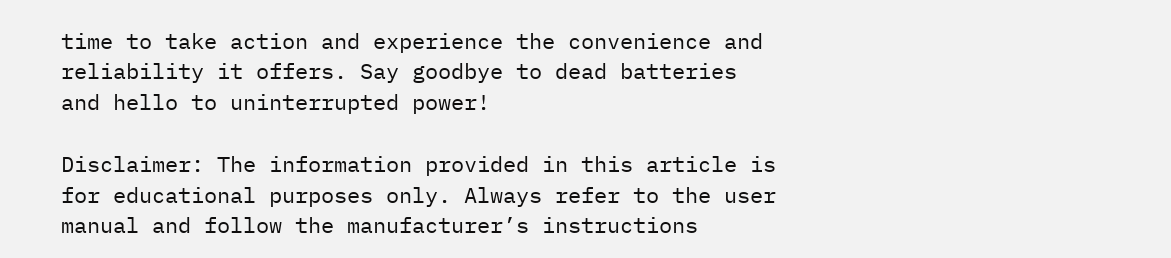time to take action and experience the convenience and reliability it offers. Say goodbye to dead batteries and hello to uninterrupted power!

Disclaimer: The information provided in this article is for educational purposes only. Always refer to the user manual and follow the manufacturer’s instructions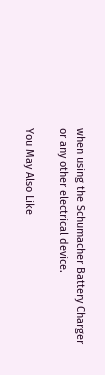when using the Schumacher Battery Charger or any other electrical device.

You May Also Like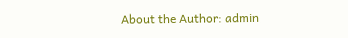About the Author: admin